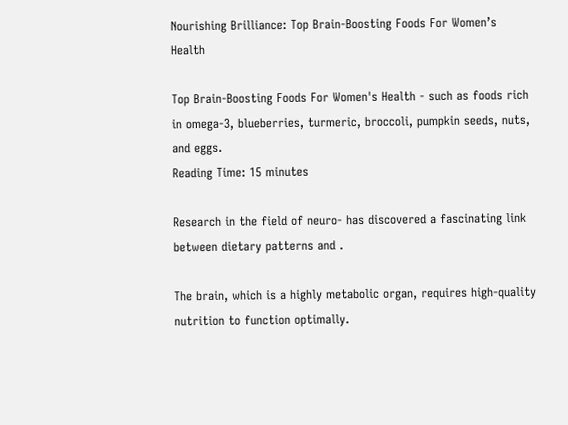Nourishing Brilliance: Top Brain-Boosting Foods For Women’s Health

Top Brain-Boosting Foods For Women's Health - such as foods rich in omega-3, blueberries, turmeric, broccoli, pumpkin seeds, nuts, and eggs.
Reading Time: 15 minutes

Research in the field of neuro- has discovered a fascinating link between dietary patterns and .

The brain, which is a highly metabolic organ, requires high-quality nutrition to function optimally.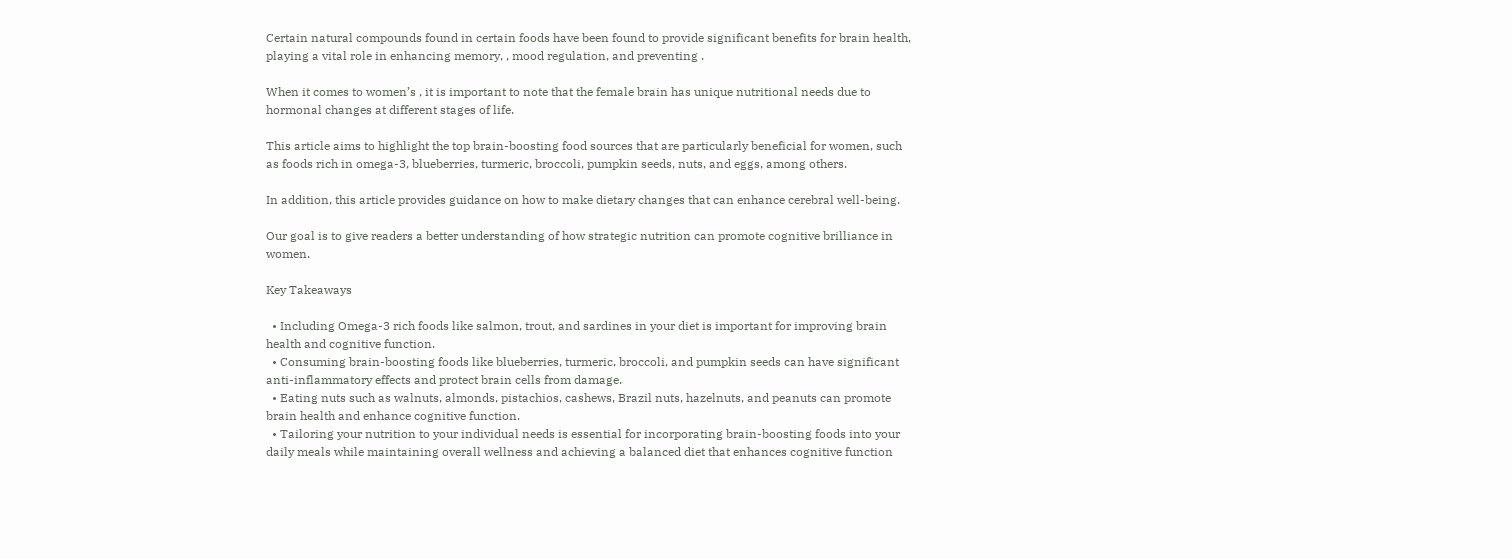Certain natural compounds found in certain foods have been found to provide significant benefits for brain health, playing a vital role in enhancing memory, , mood regulation, and preventing .

When it comes to women’s , it is important to note that the female brain has unique nutritional needs due to hormonal changes at different stages of life.

This article aims to highlight the top brain-boosting food sources that are particularly beneficial for women, such as foods rich in omega-3, blueberries, turmeric, broccoli, pumpkin seeds, nuts, and eggs, among others.

In addition, this article provides guidance on how to make dietary changes that can enhance cerebral well-being.

Our goal is to give readers a better understanding of how strategic nutrition can promote cognitive brilliance in women.

Key Takeaways

  • Including Omega-3 rich foods like salmon, trout, and sardines in your diet is important for improving brain health and cognitive function.
  • Consuming brain-boosting foods like blueberries, turmeric, broccoli, and pumpkin seeds can have significant anti-inflammatory effects and protect brain cells from damage.
  • Eating nuts such as walnuts, almonds, pistachios, cashews, Brazil nuts, hazelnuts, and peanuts can promote brain health and enhance cognitive function.
  • Tailoring your nutrition to your individual needs is essential for incorporating brain-boosting foods into your daily meals while maintaining overall wellness and achieving a balanced diet that enhances cognitive function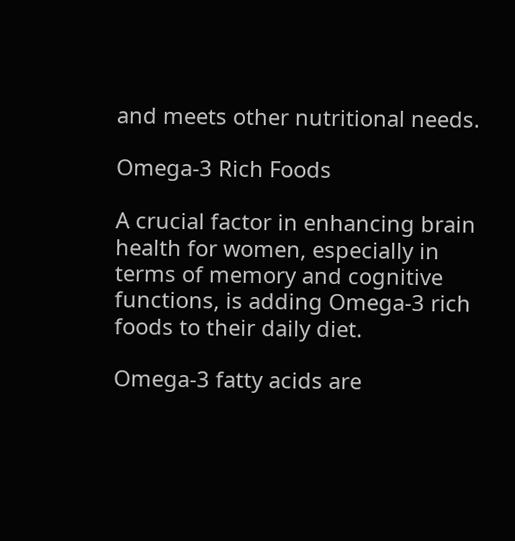and meets other nutritional needs.

Omega-3 Rich Foods

A crucial factor in enhancing brain health for women, especially in terms of memory and cognitive functions, is adding Omega-3 rich foods to their daily diet.

Omega-3 fatty acids are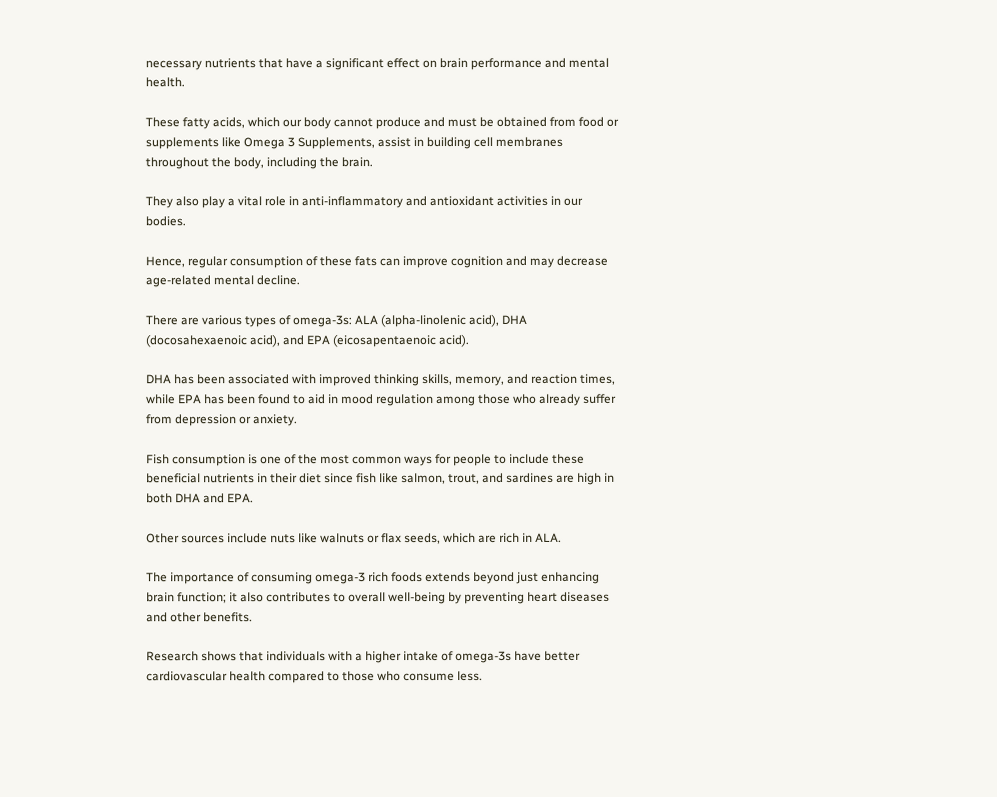necessary nutrients that have a significant effect on brain performance and mental health.

These fatty acids, which our body cannot produce and must be obtained from food or supplements like Omega 3 Supplements, assist in building cell membranes throughout the body, including the brain.

They also play a vital role in anti-inflammatory and antioxidant activities in our bodies.

Hence, regular consumption of these fats can improve cognition and may decrease age-related mental decline.

There are various types of omega-3s: ALA (alpha-linolenic acid), DHA (docosahexaenoic acid), and EPA (eicosapentaenoic acid).

DHA has been associated with improved thinking skills, memory, and reaction times, while EPA has been found to aid in mood regulation among those who already suffer from depression or anxiety.

Fish consumption is one of the most common ways for people to include these beneficial nutrients in their diet since fish like salmon, trout, and sardines are high in both DHA and EPA.

Other sources include nuts like walnuts or flax seeds, which are rich in ALA.

The importance of consuming omega-3 rich foods extends beyond just enhancing brain function; it also contributes to overall well-being by preventing heart diseases and other benefits.

Research shows that individuals with a higher intake of omega-3s have better cardiovascular health compared to those who consume less.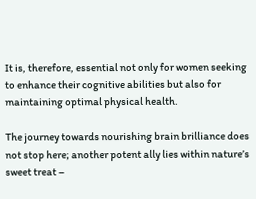It is, therefore, essential not only for women seeking to enhance their cognitive abilities but also for maintaining optimal physical health.

The journey towards nourishing brain brilliance does not stop here; another potent ally lies within nature’s sweet treat –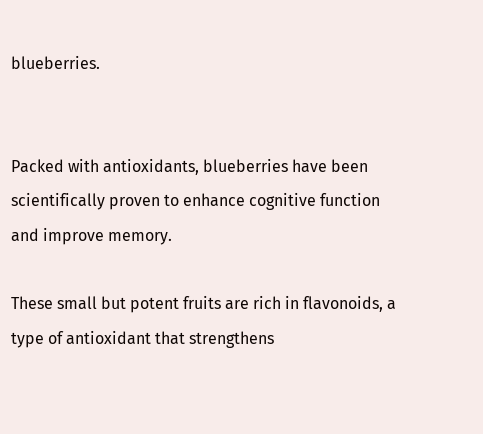blueberries.


Packed with antioxidants, blueberries have been scientifically proven to enhance cognitive function and improve memory.

These small but potent fruits are rich in flavonoids, a type of antioxidant that strengthens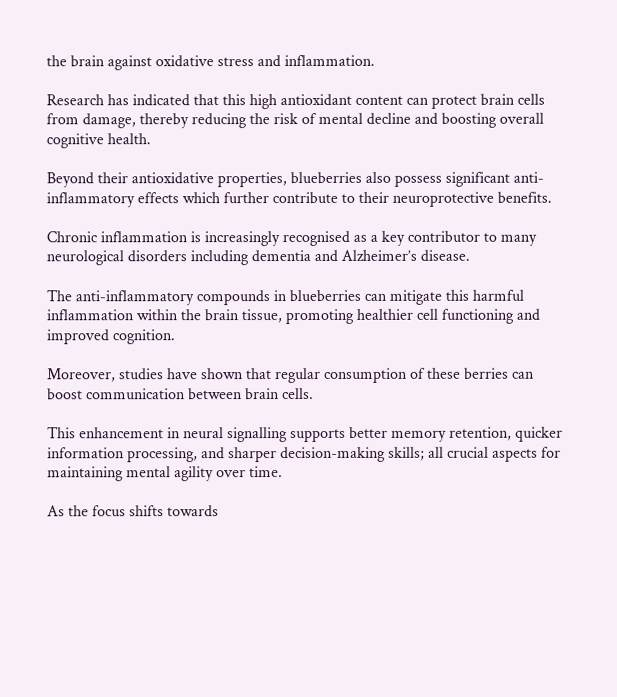the brain against oxidative stress and inflammation.

Research has indicated that this high antioxidant content can protect brain cells from damage, thereby reducing the risk of mental decline and boosting overall cognitive health.

Beyond their antioxidative properties, blueberries also possess significant anti-inflammatory effects which further contribute to their neuroprotective benefits.

Chronic inflammation is increasingly recognised as a key contributor to many neurological disorders including dementia and Alzheimer’s disease.

The anti-inflammatory compounds in blueberries can mitigate this harmful inflammation within the brain tissue, promoting healthier cell functioning and improved cognition.

Moreover, studies have shown that regular consumption of these berries can boost communication between brain cells.

This enhancement in neural signalling supports better memory retention, quicker information processing, and sharper decision-making skills; all crucial aspects for maintaining mental agility over time.

As the focus shifts towards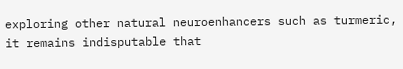exploring other natural neuroenhancers such as turmeric, it remains indisputable that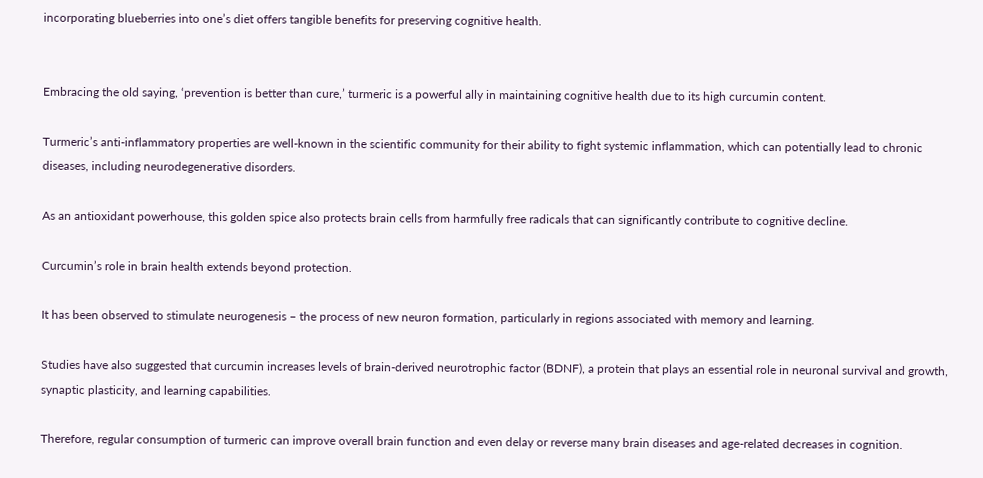incorporating blueberries into one’s diet offers tangible benefits for preserving cognitive health.


Embracing the old saying, ‘prevention is better than cure,’ turmeric is a powerful ally in maintaining cognitive health due to its high curcumin content.

Turmeric’s anti-inflammatory properties are well-known in the scientific community for their ability to fight systemic inflammation, which can potentially lead to chronic diseases, including neurodegenerative disorders.

As an antioxidant powerhouse, this golden spice also protects brain cells from harmfully free radicals that can significantly contribute to cognitive decline.

Curcumin’s role in brain health extends beyond protection.

It has been observed to stimulate neurogenesis – the process of new neuron formation, particularly in regions associated with memory and learning.

Studies have also suggested that curcumin increases levels of brain-derived neurotrophic factor (BDNF), a protein that plays an essential role in neuronal survival and growth, synaptic plasticity, and learning capabilities.

Therefore, regular consumption of turmeric can improve overall brain function and even delay or reverse many brain diseases and age-related decreases in cognition.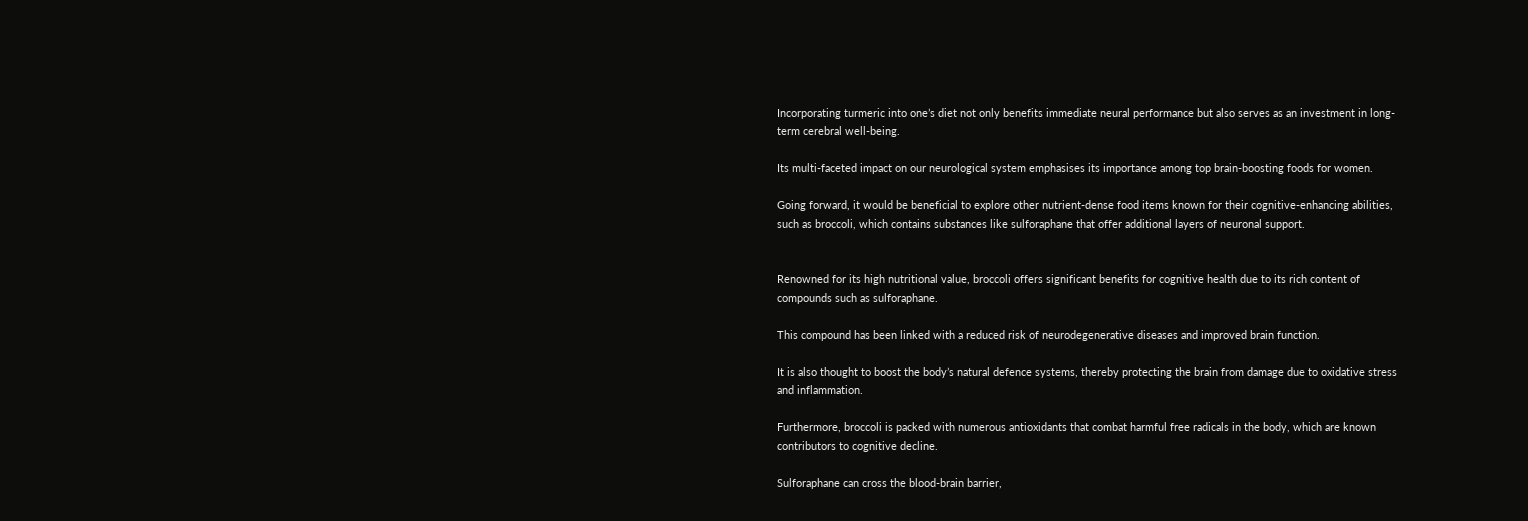Incorporating turmeric into one’s diet not only benefits immediate neural performance but also serves as an investment in long-term cerebral well-being.

Its multi-faceted impact on our neurological system emphasises its importance among top brain-boosting foods for women.

Going forward, it would be beneficial to explore other nutrient-dense food items known for their cognitive-enhancing abilities, such as broccoli, which contains substances like sulforaphane that offer additional layers of neuronal support.


Renowned for its high nutritional value, broccoli offers significant benefits for cognitive health due to its rich content of compounds such as sulforaphane.

This compound has been linked with a reduced risk of neurodegenerative diseases and improved brain function.

It is also thought to boost the body’s natural defence systems, thereby protecting the brain from damage due to oxidative stress and inflammation.

Furthermore, broccoli is packed with numerous antioxidants that combat harmful free radicals in the body, which are known contributors to cognitive decline.

Sulforaphane can cross the blood-brain barrier,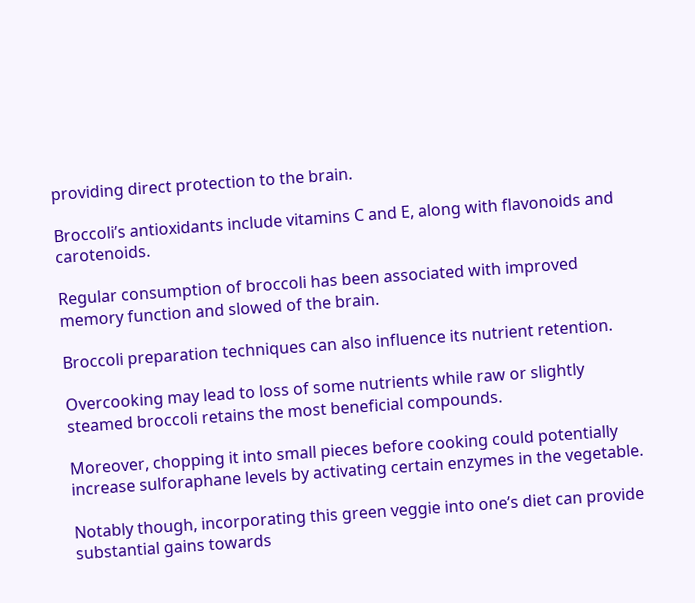providing direct protection to the brain.

Broccoli’s antioxidants include vitamins C and E, along with flavonoids and carotenoids.

Regular consumption of broccoli has been associated with improved memory function and slowed of the brain.

Broccoli preparation techniques can also influence its nutrient retention.

Overcooking may lead to loss of some nutrients while raw or slightly steamed broccoli retains the most beneficial compounds.

Moreover, chopping it into small pieces before cooking could potentially increase sulforaphane levels by activating certain enzymes in the vegetable.

Notably though, incorporating this green veggie into one’s diet can provide substantial gains towards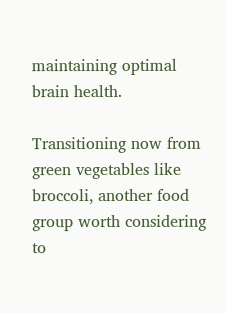maintaining optimal brain health.

Transitioning now from green vegetables like broccoli, another food group worth considering to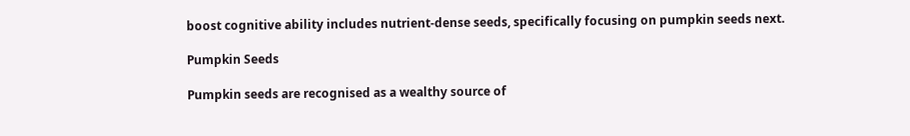boost cognitive ability includes nutrient-dense seeds, specifically focusing on pumpkin seeds next.

Pumpkin Seeds

Pumpkin seeds are recognised as a wealthy source of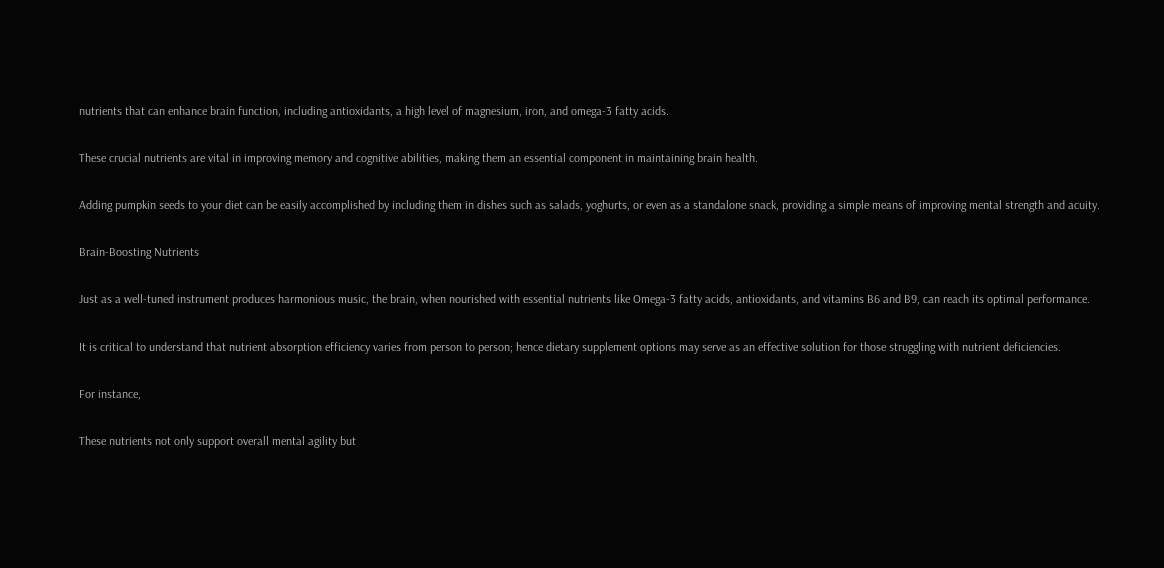nutrients that can enhance brain function, including antioxidants, a high level of magnesium, iron, and omega-3 fatty acids.

These crucial nutrients are vital in improving memory and cognitive abilities, making them an essential component in maintaining brain health.

Adding pumpkin seeds to your diet can be easily accomplished by including them in dishes such as salads, yoghurts, or even as a standalone snack, providing a simple means of improving mental strength and acuity.

Brain-Boosting Nutrients

Just as a well-tuned instrument produces harmonious music, the brain, when nourished with essential nutrients like Omega-3 fatty acids, antioxidants, and vitamins B6 and B9, can reach its optimal performance.

It is critical to understand that nutrient absorption efficiency varies from person to person; hence dietary supplement options may serve as an effective solution for those struggling with nutrient deficiencies.

For instance,

These nutrients not only support overall mental agility but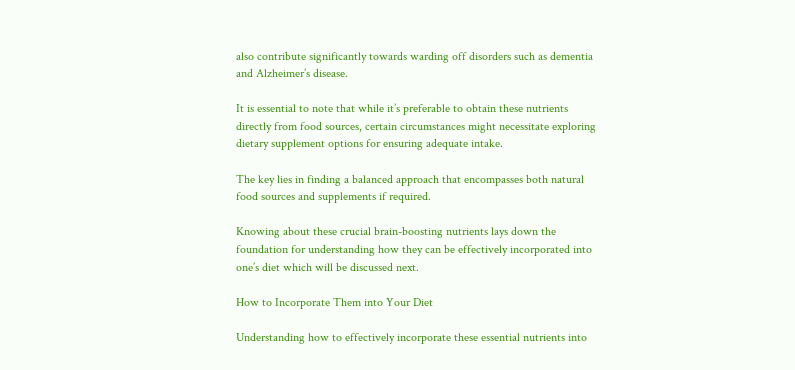also contribute significantly towards warding off disorders such as dementia and Alzheimer’s disease.

It is essential to note that while it’s preferable to obtain these nutrients directly from food sources, certain circumstances might necessitate exploring dietary supplement options for ensuring adequate intake.

The key lies in finding a balanced approach that encompasses both natural food sources and supplements if required.

Knowing about these crucial brain-boosting nutrients lays down the foundation for understanding how they can be effectively incorporated into one’s diet which will be discussed next.

How to Incorporate Them into Your Diet

Understanding how to effectively incorporate these essential nutrients into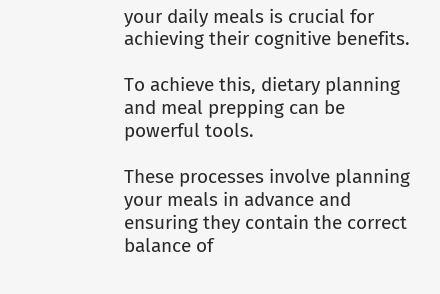your daily meals is crucial for achieving their cognitive benefits.

To achieve this, dietary planning and meal prepping can be powerful tools.

These processes involve planning your meals in advance and ensuring they contain the correct balance of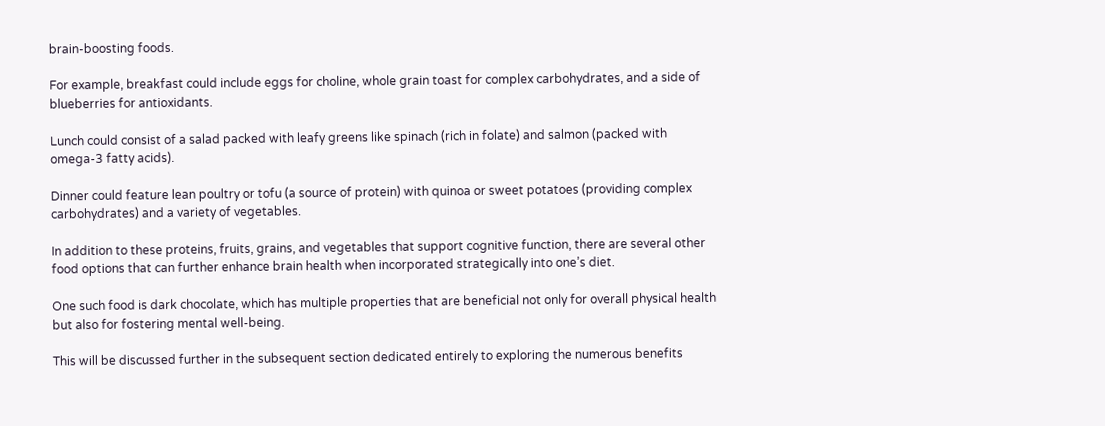brain-boosting foods.

For example, breakfast could include eggs for choline, whole grain toast for complex carbohydrates, and a side of blueberries for antioxidants.

Lunch could consist of a salad packed with leafy greens like spinach (rich in folate) and salmon (packed with omega-3 fatty acids).

Dinner could feature lean poultry or tofu (a source of protein) with quinoa or sweet potatoes (providing complex carbohydrates) and a variety of vegetables.

In addition to these proteins, fruits, grains, and vegetables that support cognitive function, there are several other food options that can further enhance brain health when incorporated strategically into one’s diet.

One such food is dark chocolate, which has multiple properties that are beneficial not only for overall physical health but also for fostering mental well-being.

This will be discussed further in the subsequent section dedicated entirely to exploring the numerous benefits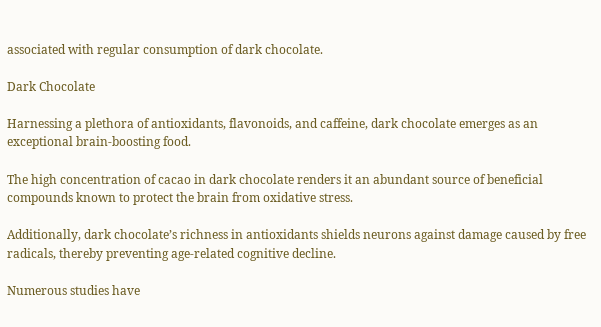associated with regular consumption of dark chocolate.

Dark Chocolate

Harnessing a plethora of antioxidants, flavonoids, and caffeine, dark chocolate emerges as an exceptional brain-boosting food.

The high concentration of cacao in dark chocolate renders it an abundant source of beneficial compounds known to protect the brain from oxidative stress.

Additionally, dark chocolate’s richness in antioxidants shields neurons against damage caused by free radicals, thereby preventing age-related cognitive decline.

Numerous studies have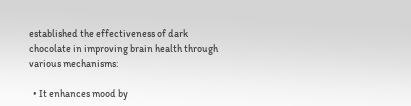established the effectiveness of dark chocolate in improving brain health through various mechanisms:

  • It enhances mood by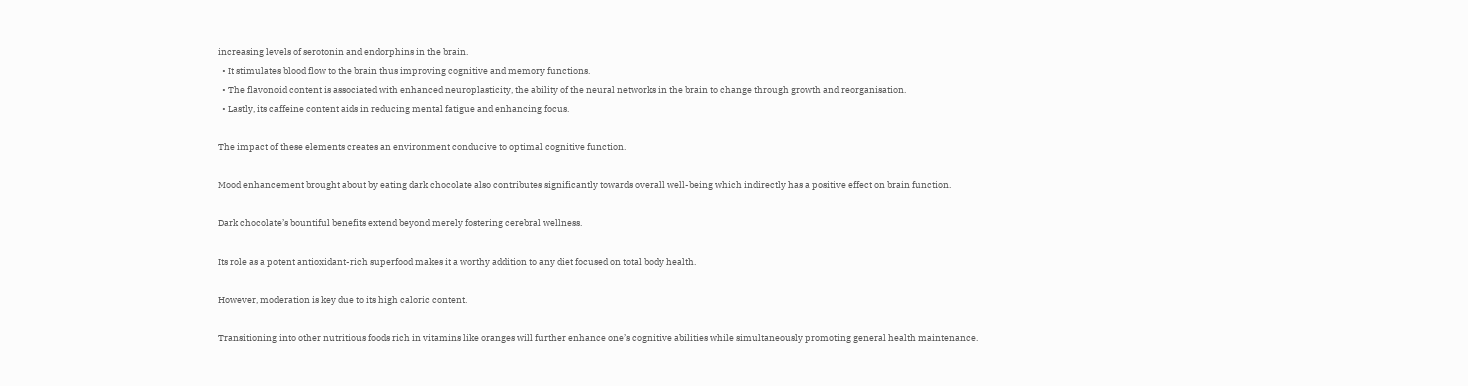increasing levels of serotonin and endorphins in the brain.
  • It stimulates blood flow to the brain thus improving cognitive and memory functions.
  • The flavonoid content is associated with enhanced neuroplasticity, the ability of the neural networks in the brain to change through growth and reorganisation.
  • Lastly, its caffeine content aids in reducing mental fatigue and enhancing focus.

The impact of these elements creates an environment conducive to optimal cognitive function.

Mood enhancement brought about by eating dark chocolate also contributes significantly towards overall well-being which indirectly has a positive effect on brain function.

Dark chocolate’s bountiful benefits extend beyond merely fostering cerebral wellness.

Its role as a potent antioxidant-rich superfood makes it a worthy addition to any diet focused on total body health.

However, moderation is key due to its high caloric content.

Transitioning into other nutritious foods rich in vitamins like oranges will further enhance one’s cognitive abilities while simultaneously promoting general health maintenance.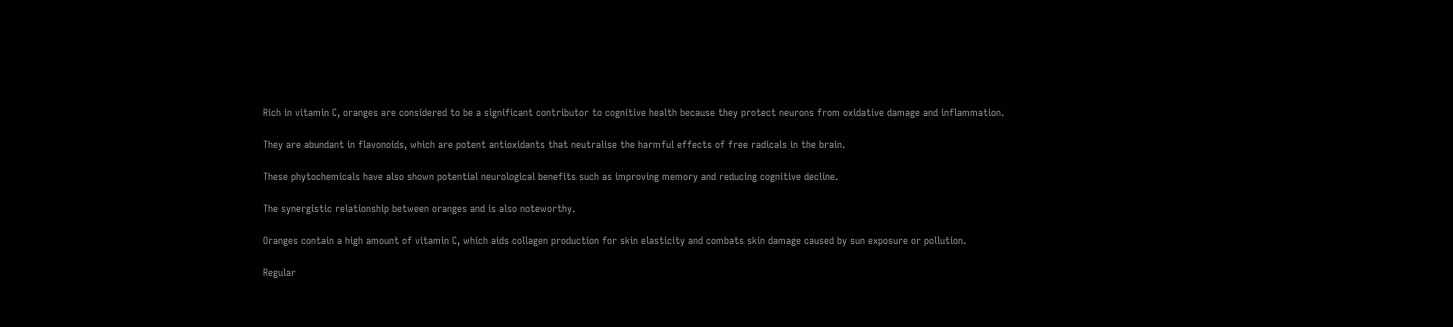Rich in vitamin C, oranges are considered to be a significant contributor to cognitive health because they protect neurons from oxidative damage and inflammation.

They are abundant in flavonoids, which are potent antioxidants that neutralise the harmful effects of free radicals in the brain.

These phytochemicals have also shown potential neurological benefits such as improving memory and reducing cognitive decline.

The synergistic relationship between oranges and is also noteworthy.

Oranges contain a high amount of vitamin C, which aids collagen production for skin elasticity and combats skin damage caused by sun exposure or pollution.

Regular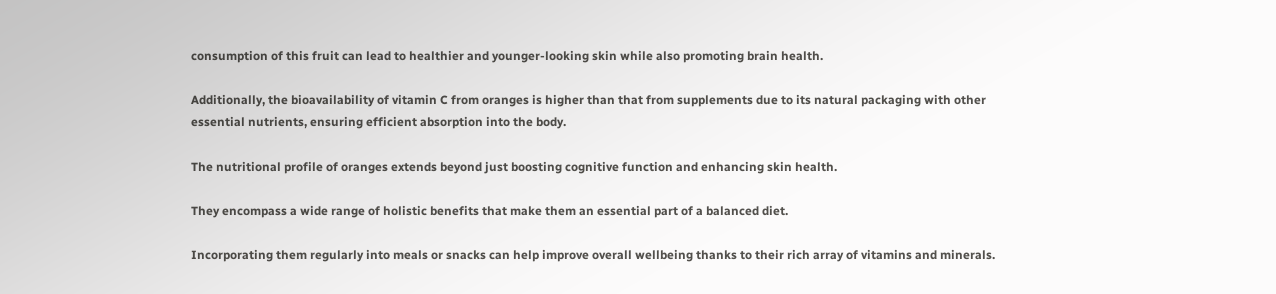consumption of this fruit can lead to healthier and younger-looking skin while also promoting brain health.

Additionally, the bioavailability of vitamin C from oranges is higher than that from supplements due to its natural packaging with other essential nutrients, ensuring efficient absorption into the body.

The nutritional profile of oranges extends beyond just boosting cognitive function and enhancing skin health.

They encompass a wide range of holistic benefits that make them an essential part of a balanced diet.

Incorporating them regularly into meals or snacks can help improve overall wellbeing thanks to their rich array of vitamins and minerals.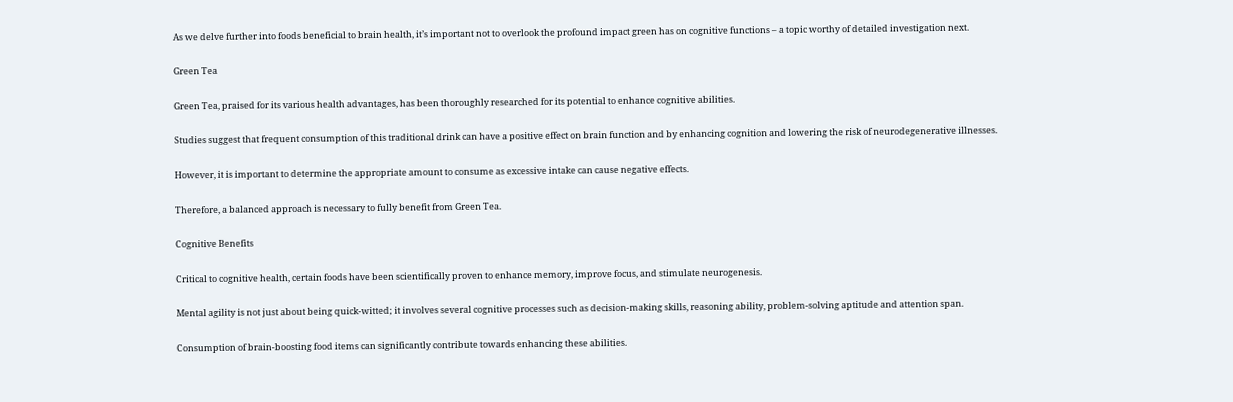As we delve further into foods beneficial to brain health, it’s important not to overlook the profound impact green has on cognitive functions – a topic worthy of detailed investigation next.

Green Tea

Green Tea, praised for its various health advantages, has been thoroughly researched for its potential to enhance cognitive abilities.

Studies suggest that frequent consumption of this traditional drink can have a positive effect on brain function and by enhancing cognition and lowering the risk of neurodegenerative illnesses.

However, it is important to determine the appropriate amount to consume as excessive intake can cause negative effects.

Therefore, a balanced approach is necessary to fully benefit from Green Tea.

Cognitive Benefits

Critical to cognitive health, certain foods have been scientifically proven to enhance memory, improve focus, and stimulate neurogenesis.

Mental agility is not just about being quick-witted; it involves several cognitive processes such as decision-making skills, reasoning ability, problem-solving aptitude and attention span.

Consumption of brain-boosting food items can significantly contribute towards enhancing these abilities.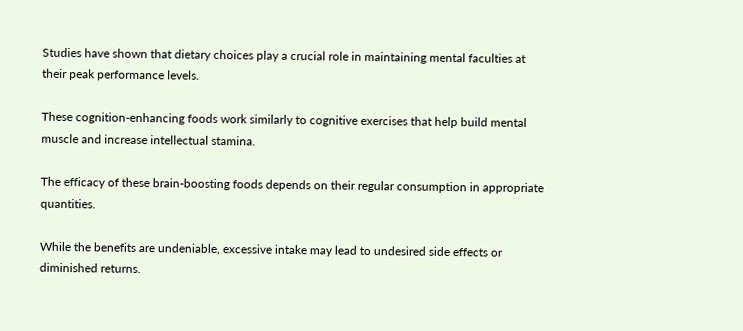Studies have shown that dietary choices play a crucial role in maintaining mental faculties at their peak performance levels.

These cognition-enhancing foods work similarly to cognitive exercises that help build mental muscle and increase intellectual stamina.

The efficacy of these brain-boosting foods depends on their regular consumption in appropriate quantities.

While the benefits are undeniable, excessive intake may lead to undesired side effects or diminished returns.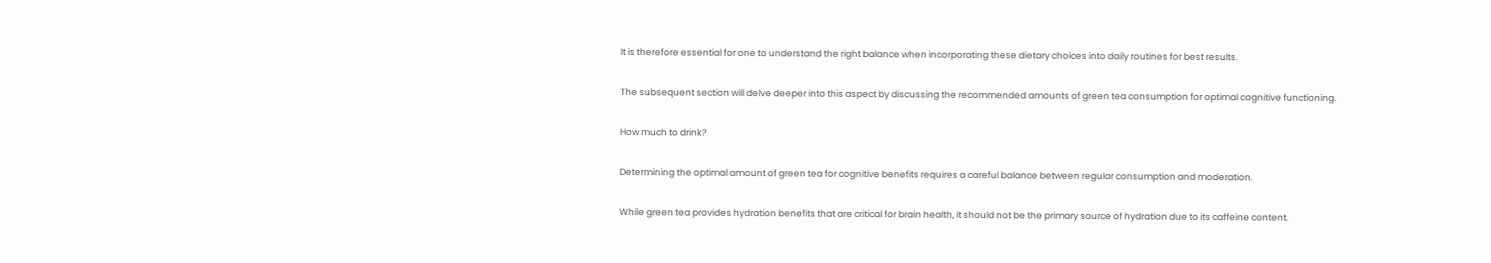It is therefore essential for one to understand the right balance when incorporating these dietary choices into daily routines for best results.

The subsequent section will delve deeper into this aspect by discussing the recommended amounts of green tea consumption for optimal cognitive functioning.

How much to drink?

Determining the optimal amount of green tea for cognitive benefits requires a careful balance between regular consumption and moderation.

While green tea provides hydration benefits that are critical for brain health, it should not be the primary source of hydration due to its caffeine content.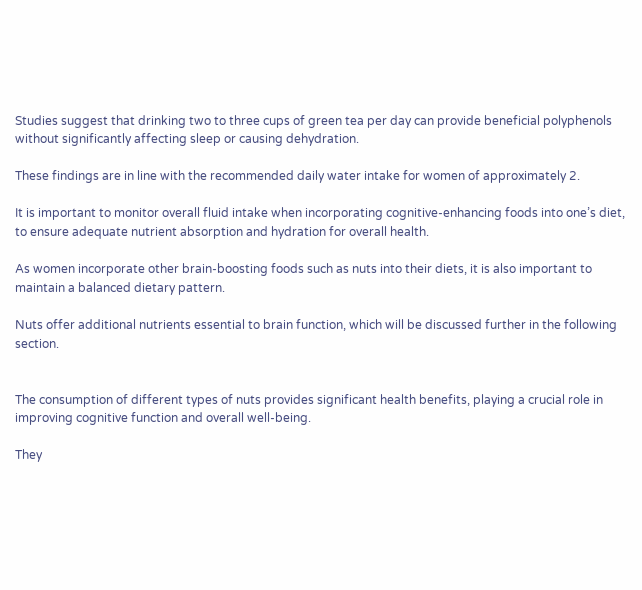Studies suggest that drinking two to three cups of green tea per day can provide beneficial polyphenols without significantly affecting sleep or causing dehydration.

These findings are in line with the recommended daily water intake for women of approximately 2.

It is important to monitor overall fluid intake when incorporating cognitive-enhancing foods into one’s diet, to ensure adequate nutrient absorption and hydration for overall health.

As women incorporate other brain-boosting foods such as nuts into their diets, it is also important to maintain a balanced dietary pattern.

Nuts offer additional nutrients essential to brain function, which will be discussed further in the following section.


The consumption of different types of nuts provides significant health benefits, playing a crucial role in improving cognitive function and overall well-being.

They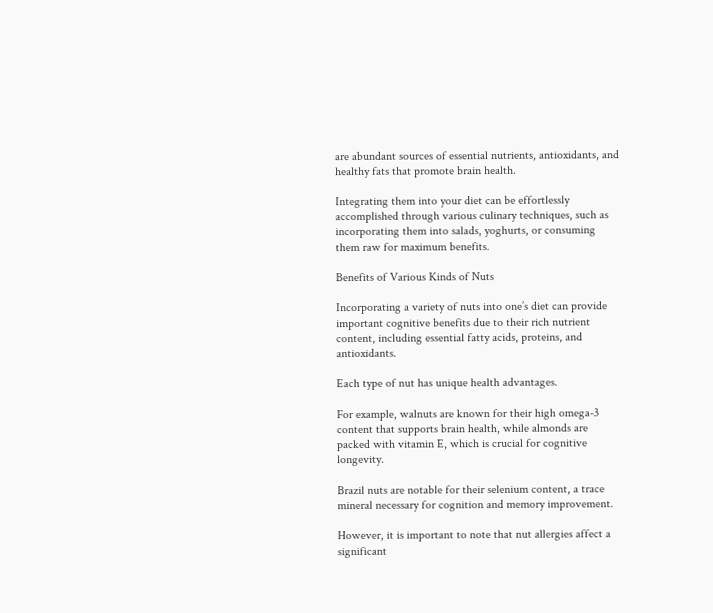are abundant sources of essential nutrients, antioxidants, and healthy fats that promote brain health.

Integrating them into your diet can be effortlessly accomplished through various culinary techniques, such as incorporating them into salads, yoghurts, or consuming them raw for maximum benefits.

Benefits of Various Kinds of Nuts

Incorporating a variety of nuts into one’s diet can provide important cognitive benefits due to their rich nutrient content, including essential fatty acids, proteins, and antioxidants.

Each type of nut has unique health advantages.

For example, walnuts are known for their high omega-3 content that supports brain health, while almonds are packed with vitamin E, which is crucial for cognitive longevity.

Brazil nuts are notable for their selenium content, a trace mineral necessary for cognition and memory improvement.

However, it is important to note that nut allergies affect a significant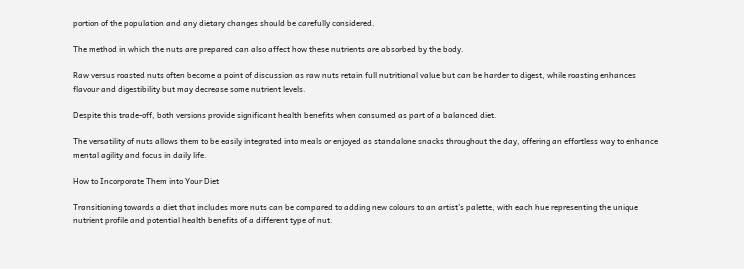portion of the population and any dietary changes should be carefully considered.

The method in which the nuts are prepared can also affect how these nutrients are absorbed by the body.

Raw versus roasted nuts often become a point of discussion as raw nuts retain full nutritional value but can be harder to digest, while roasting enhances flavour and digestibility but may decrease some nutrient levels.

Despite this trade-off, both versions provide significant health benefits when consumed as part of a balanced diet.

The versatility of nuts allows them to be easily integrated into meals or enjoyed as standalone snacks throughout the day, offering an effortless way to enhance mental agility and focus in daily life.

How to Incorporate Them into Your Diet

Transitioning towards a diet that includes more nuts can be compared to adding new colours to an artist’s palette, with each hue representing the unique nutrient profile and potential health benefits of a different type of nut.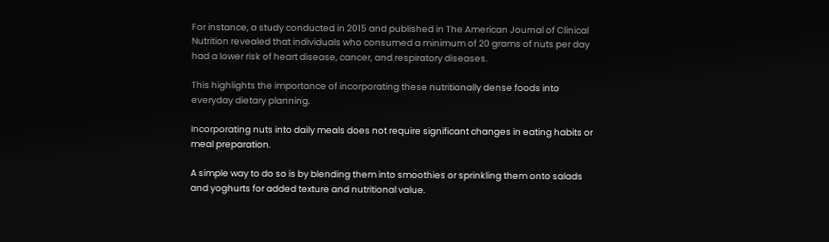For instance, a study conducted in 2015 and published in The American Journal of Clinical Nutrition revealed that individuals who consumed a minimum of 20 grams of nuts per day had a lower risk of heart disease, cancer, and respiratory diseases.

This highlights the importance of incorporating these nutritionally dense foods into everyday dietary planning.

Incorporating nuts into daily meals does not require significant changes in eating habits or meal preparation.

A simple way to do so is by blending them into smoothies or sprinkling them onto salads and yoghurts for added texture and nutritional value.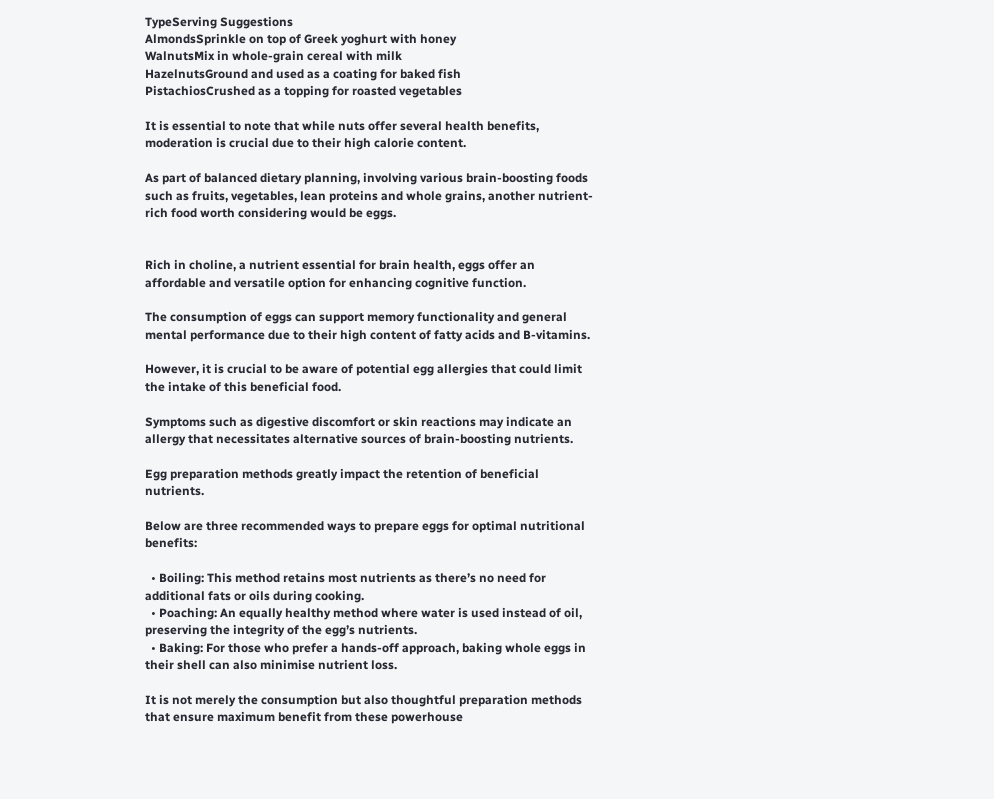TypeServing Suggestions
AlmondsSprinkle on top of Greek yoghurt with honey
WalnutsMix in whole-grain cereal with milk
HazelnutsGround and used as a coating for baked fish
PistachiosCrushed as a topping for roasted vegetables

It is essential to note that while nuts offer several health benefits, moderation is crucial due to their high calorie content.

As part of balanced dietary planning, involving various brain-boosting foods such as fruits, vegetables, lean proteins and whole grains, another nutrient-rich food worth considering would be eggs.


Rich in choline, a nutrient essential for brain health, eggs offer an affordable and versatile option for enhancing cognitive function.

The consumption of eggs can support memory functionality and general mental performance due to their high content of fatty acids and B-vitamins.

However, it is crucial to be aware of potential egg allergies that could limit the intake of this beneficial food.

Symptoms such as digestive discomfort or skin reactions may indicate an allergy that necessitates alternative sources of brain-boosting nutrients.

Egg preparation methods greatly impact the retention of beneficial nutrients.

Below are three recommended ways to prepare eggs for optimal nutritional benefits:

  • Boiling: This method retains most nutrients as there’s no need for additional fats or oils during cooking.
  • Poaching: An equally healthy method where water is used instead of oil, preserving the integrity of the egg’s nutrients.
  • Baking: For those who prefer a hands-off approach, baking whole eggs in their shell can also minimise nutrient loss.

It is not merely the consumption but also thoughtful preparation methods that ensure maximum benefit from these powerhouse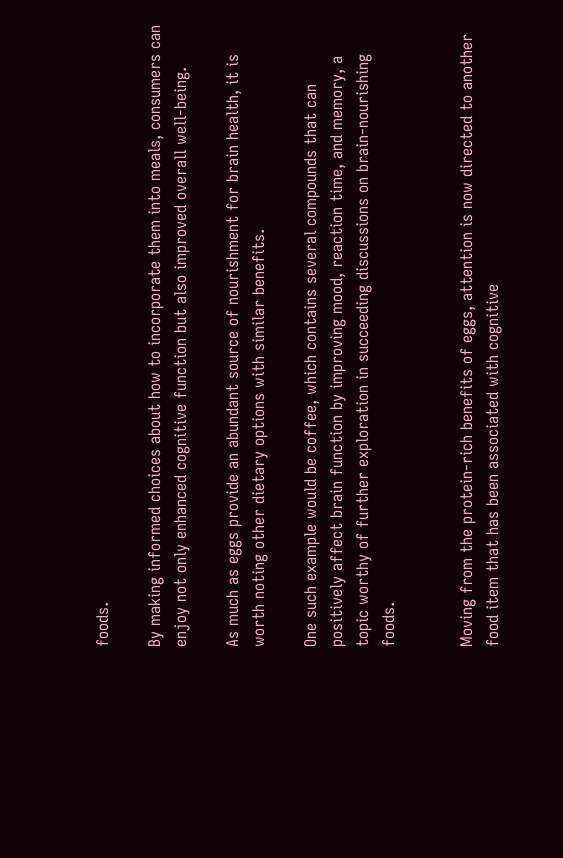foods.

By making informed choices about how to incorporate them into meals, consumers can enjoy not only enhanced cognitive function but also improved overall well-being.

As much as eggs provide an abundant source of nourishment for brain health, it is worth noting other dietary options with similar benefits.

One such example would be coffee, which contains several compounds that can positively affect brain function by improving mood, reaction time, and memory, a topic worthy of further exploration in succeeding discussions on brain-nourishing foods.


Moving from the protein-rich benefits of eggs, attention is now directed to another food item that has been associated with cognitive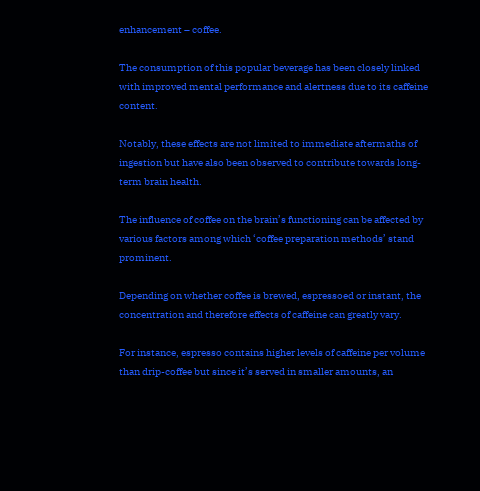enhancement – coffee.

The consumption of this popular beverage has been closely linked with improved mental performance and alertness due to its caffeine content.

Notably, these effects are not limited to immediate aftermaths of ingestion but have also been observed to contribute towards long-term brain health.

The influence of coffee on the brain’s functioning can be affected by various factors among which ‘coffee preparation methods’ stand prominent.

Depending on whether coffee is brewed, espressoed or instant, the concentration and therefore effects of caffeine can greatly vary.

For instance, espresso contains higher levels of caffeine per volume than drip-coffee but since it’s served in smaller amounts, an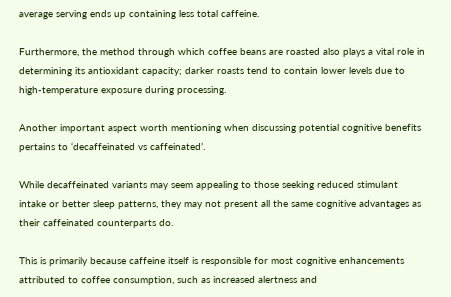average serving ends up containing less total caffeine.

Furthermore, the method through which coffee beans are roasted also plays a vital role in determining its antioxidant capacity; darker roasts tend to contain lower levels due to high-temperature exposure during processing.

Another important aspect worth mentioning when discussing potential cognitive benefits pertains to ‘decaffeinated vs caffeinated’.

While decaffeinated variants may seem appealing to those seeking reduced stimulant intake or better sleep patterns, they may not present all the same cognitive advantages as their caffeinated counterparts do.

This is primarily because caffeine itself is responsible for most cognitive enhancements attributed to coffee consumption, such as increased alertness and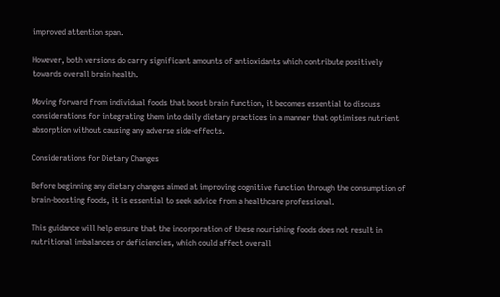improved attention span.

However, both versions do carry significant amounts of antioxidants which contribute positively towards overall brain health.

Moving forward from individual foods that boost brain function, it becomes essential to discuss considerations for integrating them into daily dietary practices in a manner that optimises nutrient absorption without causing any adverse side-effects.

Considerations for Dietary Changes

Before beginning any dietary changes aimed at improving cognitive function through the consumption of brain-boosting foods, it is essential to seek advice from a healthcare professional.

This guidance will help ensure that the incorporation of these nourishing foods does not result in nutritional imbalances or deficiencies, which could affect overall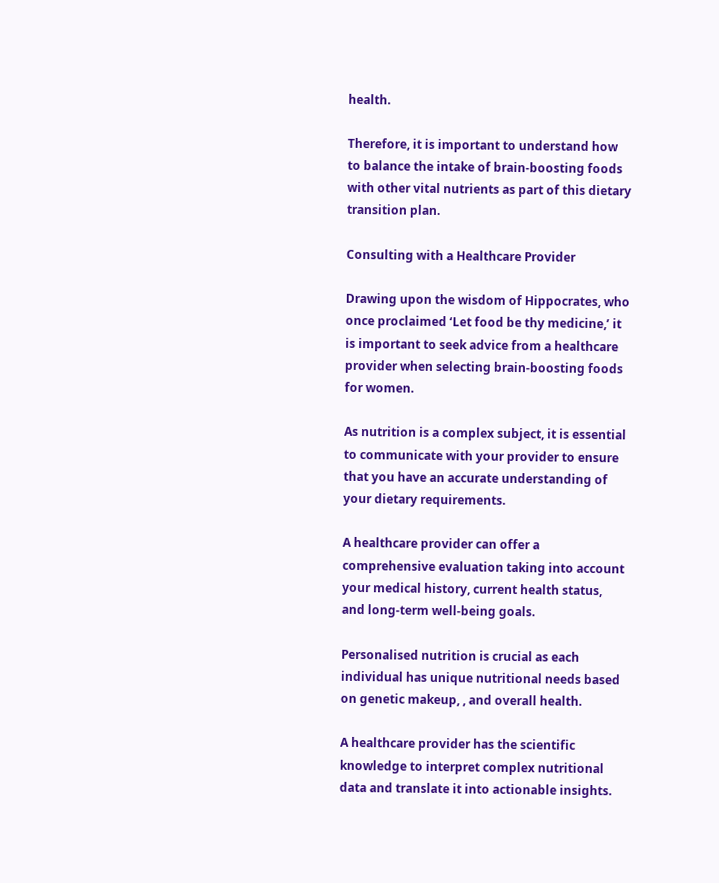health.

Therefore, it is important to understand how to balance the intake of brain-boosting foods with other vital nutrients as part of this dietary transition plan.

Consulting with a Healthcare Provider

Drawing upon the wisdom of Hippocrates, who once proclaimed ‘Let food be thy medicine,’ it is important to seek advice from a healthcare provider when selecting brain-boosting foods for women.

As nutrition is a complex subject, it is essential to communicate with your provider to ensure that you have an accurate understanding of your dietary requirements.

A healthcare provider can offer a comprehensive evaluation taking into account your medical history, current health status, and long-term well-being goals.

Personalised nutrition is crucial as each individual has unique nutritional needs based on genetic makeup, , and overall health.

A healthcare provider has the scientific knowledge to interpret complex nutritional data and translate it into actionable insights.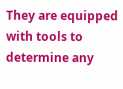They are equipped with tools to determine any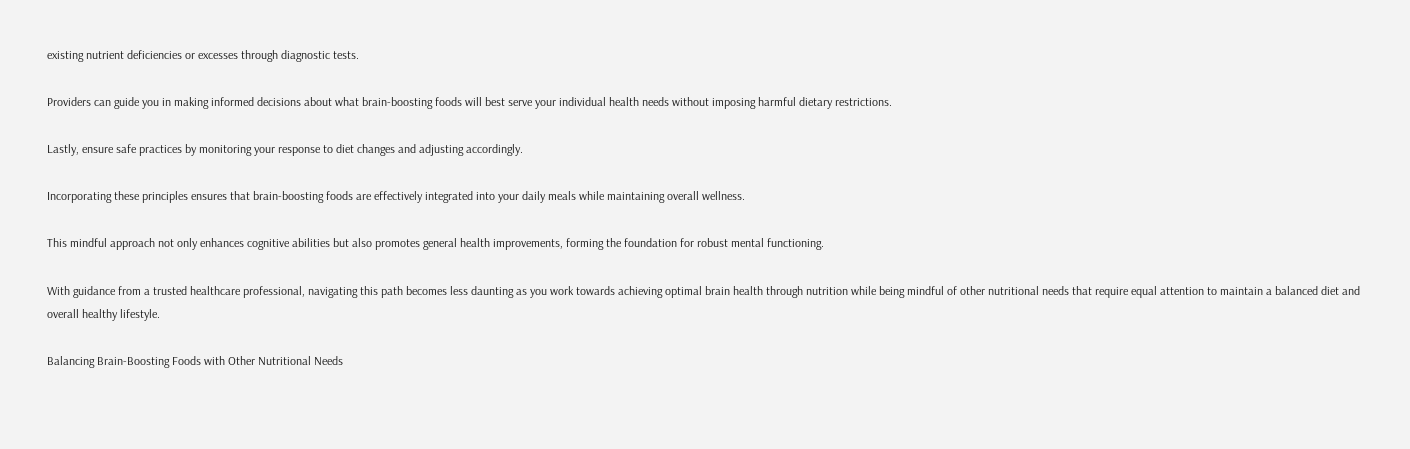existing nutrient deficiencies or excesses through diagnostic tests.

Providers can guide you in making informed decisions about what brain-boosting foods will best serve your individual health needs without imposing harmful dietary restrictions.

Lastly, ensure safe practices by monitoring your response to diet changes and adjusting accordingly.

Incorporating these principles ensures that brain-boosting foods are effectively integrated into your daily meals while maintaining overall wellness.

This mindful approach not only enhances cognitive abilities but also promotes general health improvements, forming the foundation for robust mental functioning.

With guidance from a trusted healthcare professional, navigating this path becomes less daunting as you work towards achieving optimal brain health through nutrition while being mindful of other nutritional needs that require equal attention to maintain a balanced diet and overall healthy lifestyle.

Balancing Brain-Boosting Foods with Other Nutritional Needs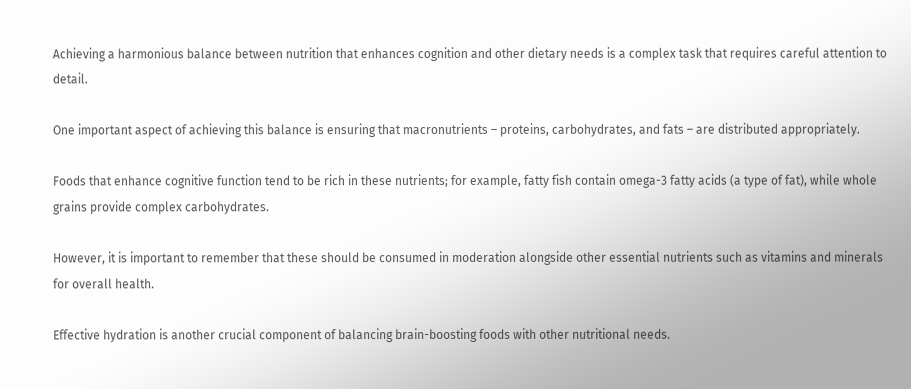Achieving a harmonious balance between nutrition that enhances cognition and other dietary needs is a complex task that requires careful attention to detail.

One important aspect of achieving this balance is ensuring that macronutrients – proteins, carbohydrates, and fats – are distributed appropriately.

Foods that enhance cognitive function tend to be rich in these nutrients; for example, fatty fish contain omega-3 fatty acids (a type of fat), while whole grains provide complex carbohydrates.

However, it is important to remember that these should be consumed in moderation alongside other essential nutrients such as vitamins and minerals for overall health.

Effective hydration is another crucial component of balancing brain-boosting foods with other nutritional needs.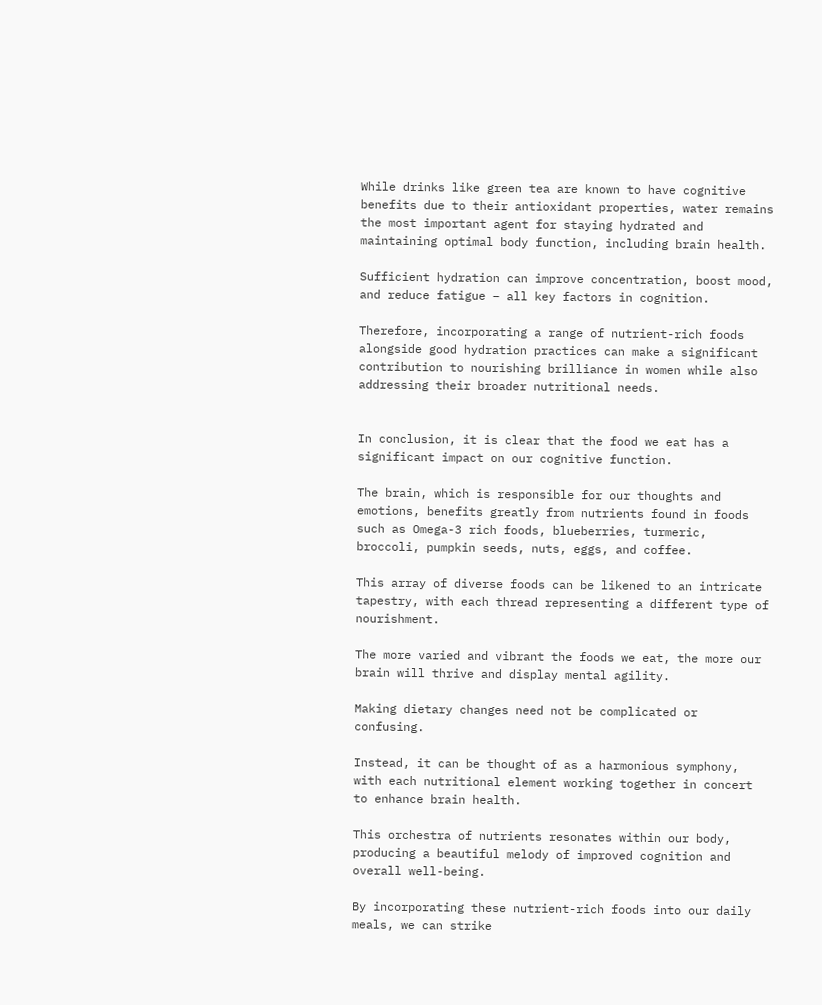While drinks like green tea are known to have cognitive benefits due to their antioxidant properties, water remains the most important agent for staying hydrated and maintaining optimal body function, including brain health.

Sufficient hydration can improve concentration, boost mood, and reduce fatigue – all key factors in cognition.

Therefore, incorporating a range of nutrient-rich foods alongside good hydration practices can make a significant contribution to nourishing brilliance in women while also addressing their broader nutritional needs.


In conclusion, it is clear that the food we eat has a significant impact on our cognitive function.

The brain, which is responsible for our thoughts and emotions, benefits greatly from nutrients found in foods such as Omega-3 rich foods, blueberries, turmeric, broccoli, pumpkin seeds, nuts, eggs, and coffee.

This array of diverse foods can be likened to an intricate tapestry, with each thread representing a different type of nourishment.

The more varied and vibrant the foods we eat, the more our brain will thrive and display mental agility.

Making dietary changes need not be complicated or confusing.

Instead, it can be thought of as a harmonious symphony, with each nutritional element working together in concert to enhance brain health.

This orchestra of nutrients resonates within our body, producing a beautiful melody of improved cognition and overall well-being.

By incorporating these nutrient-rich foods into our daily meals, we can strike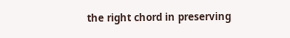the right chord in preserving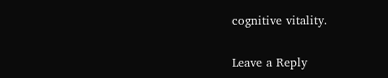cognitive vitality.

Leave a Reply